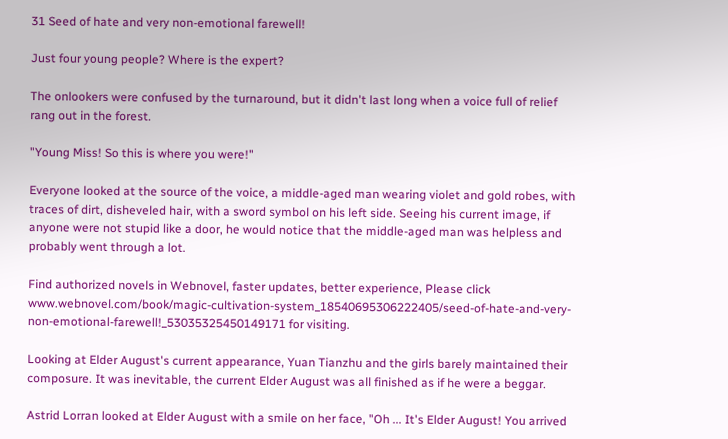31 Seed of hate and very non-emotional farewell!

Just four young people? Where is the expert?

The onlookers were confused by the turnaround, but it didn't last long when a voice full of relief rang out in the forest.

"Young Miss! So this is where you were!"

Everyone looked at the source of the voice, a middle-aged man wearing violet and gold robes, with traces of dirt, disheveled hair, with a sword symbol on his left side. Seeing his current image, if anyone were not stupid like a door, he would notice that the middle-aged man was helpless and probably went through a lot.

Find authorized novels in Webnovel, faster updates, better experience, Please click www.webnovel.com/book/magic-cultivation-system_18540695306222405/seed-of-hate-and-very-non-emotional-farewell!_53035325450149171 for visiting.

Looking at Elder August's current appearance, Yuan Tianzhu and the girls barely maintained their composure. It was inevitable, the current Elder August was all finished as if he were a beggar.

Astrid Lorran looked at Elder August with a smile on her face, "Oh ... It's Elder August! You arrived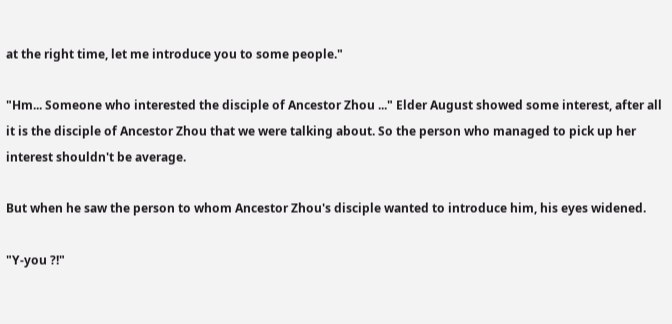at the right time, let me introduce you to some people."

"Hm... Someone who interested the disciple of Ancestor Zhou ..." Elder August showed some interest, after all it is the disciple of Ancestor Zhou that we were talking about. So the person who managed to pick up her interest shouldn't be average.

But when he saw the person to whom Ancestor Zhou's disciple wanted to introduce him, his eyes widened.

"Y-you ?!"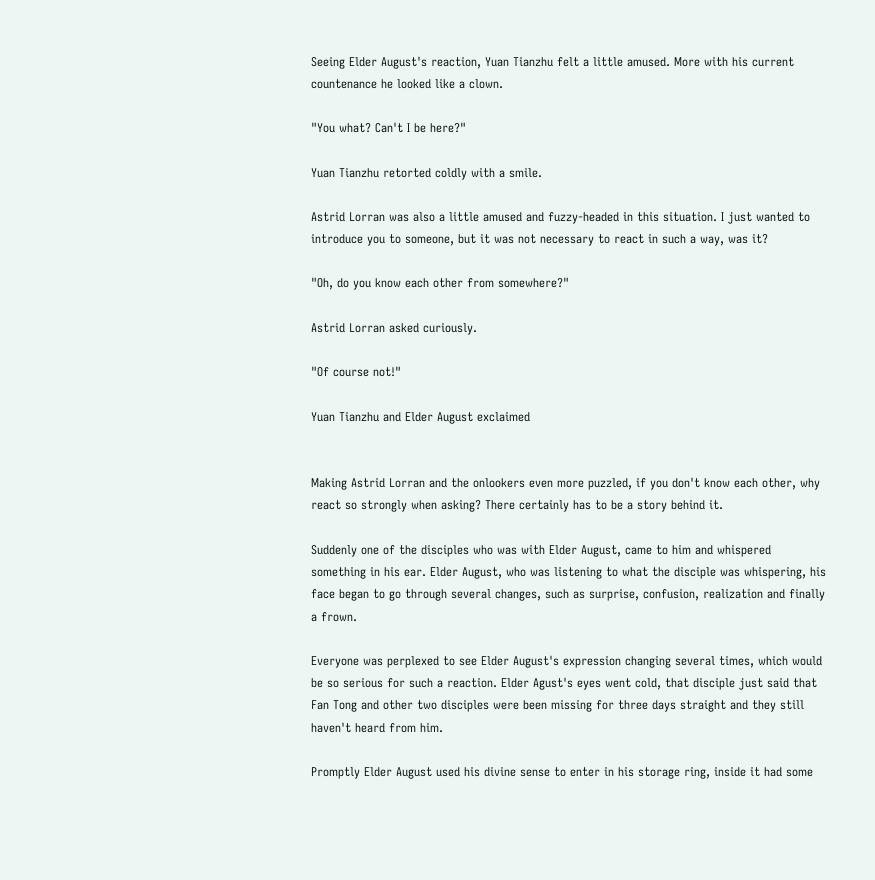Seeing Elder August's reaction, Yuan Tianzhu felt a little amused. More with his current countenance he looked like a clown.

"You what? Can't I be here?"

Yuan Tianzhu retorted coldly with a smile.

Astrid Lorran was also a little amused and fuzzy-headed in this situation. I just wanted to introduce you to someone, but it was not necessary to react in such a way, was it?

"Oh, do you know each other from somewhere?"

Astrid Lorran asked curiously.

"Of course not!"

Yuan Tianzhu and Elder August exclaimed


Making Astrid Lorran and the onlookers even more puzzled, if you don't know each other, why react so strongly when asking? There certainly has to be a story behind it.

Suddenly one of the disciples who was with Elder August, came to him and whispered something in his ear. Elder August, who was listening to what the disciple was whispering, his face began to go through several changes, such as surprise, confusion, realization and finally a frown.

Everyone was perplexed to see Elder August's expression changing several times, which would be so serious for such a reaction. Elder Agust's eyes went cold, that disciple just said that Fan Tong and other two disciples were been missing for three days straight and they still haven't heard from him.

Promptly Elder August used his divine sense to enter in his storage ring, inside it had some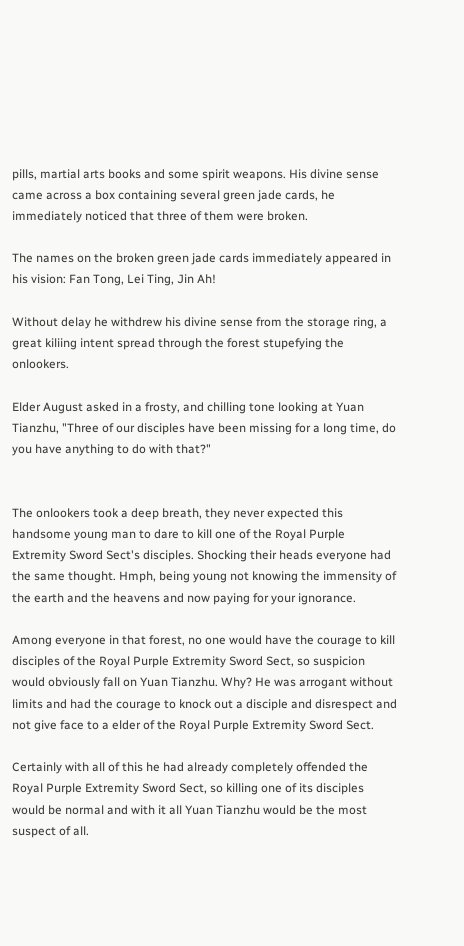pills, martial arts books and some spirit weapons. His divine sense came across a box containing several green jade cards, he immediately noticed that three of them were broken.

The names on the broken green jade cards immediately appeared in his vision: Fan Tong, Lei Ting, Jin Ah!

Without delay he withdrew his divine sense from the storage ring, a great kiliing intent spread through the forest stupefying the onlookers.

Elder August asked in a frosty, and chilling tone looking at Yuan Tianzhu, "Three of our disciples have been missing for a long time, do you have anything to do with that?"


The onlookers took a deep breath, they never expected this handsome young man to dare to kill one of the Royal Purple Extremity Sword Sect's disciples. Shocking their heads everyone had the same thought. Hmph, being young not knowing the immensity of the earth and the heavens and now paying for your ignorance.

Among everyone in that forest, no one would have the courage to kill disciples of the Royal Purple Extremity Sword Sect, so suspicion would obviously fall on Yuan Tianzhu. Why? He was arrogant without limits and had the courage to knock out a disciple and disrespect and not give face to a elder of the Royal Purple Extremity Sword Sect.

Certainly with all of this he had already completely offended the Royal Purple Extremity Sword Sect, so killing one of its disciples would be normal and with it all Yuan Tianzhu would be the most suspect of all.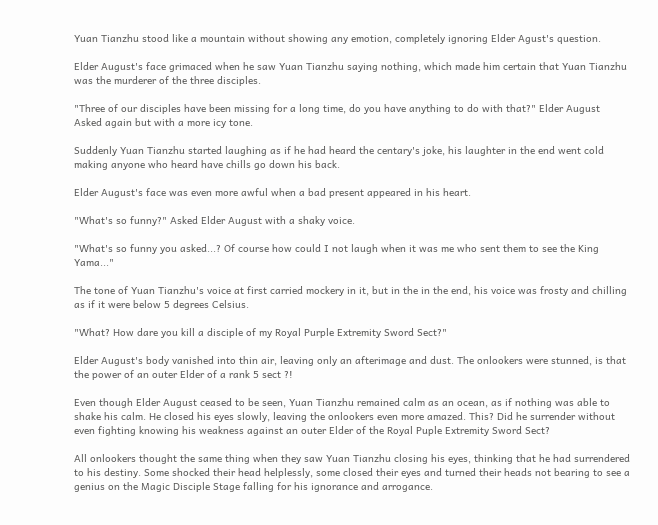Yuan Tianzhu stood like a mountain without showing any emotion, completely ignoring Elder Agust's question.

Elder August's face grimaced when he saw Yuan Tianzhu saying nothing, which made him certain that Yuan Tianzhu was the murderer of the three disciples.

"Three of our disciples have been missing for a long time, do you have anything to do with that?" Elder August Asked again but with a more icy tone.

Suddenly Yuan Tianzhu started laughing as if he had heard the centary's joke, his laughter in the end went cold making anyone who heard have chills go down his back.

Elder August's face was even more awful when a bad present appeared in his heart.

"What's so funny?" Asked Elder August with a shaky voice.

"What's so funny you asked...? Of course how could I not laugh when it was me who sent them to see the King Yama..."

The tone of Yuan Tianzhu's voice at first carried mockery in it, but in the in the end, his voice was frosty and chilling as if it were below 5 degrees Celsius.

"What? How dare you kill a disciple of my Royal Purple Extremity Sword Sect?"

Elder August's body vanished into thin air, leaving only an afterimage and dust. The onlookers were stunned, is that the power of an outer Elder of a rank 5 sect ?!

Even though Elder August ceased to be seen, Yuan Tianzhu remained calm as an ocean, as if nothing was able to shake his calm. He closed his eyes slowly, leaving the onlookers even more amazed. This? Did he surrender without even fighting knowing his weakness against an outer Elder of the Royal Puple Extremity Sword Sect?

All onlookers thought the same thing when they saw Yuan Tianzhu closing his eyes, thinking that he had surrendered to his destiny. Some shocked their head helplessly, some closed their eyes and turned their heads not bearing to see a genius on the Magic Disciple Stage falling for his ignorance and arrogance.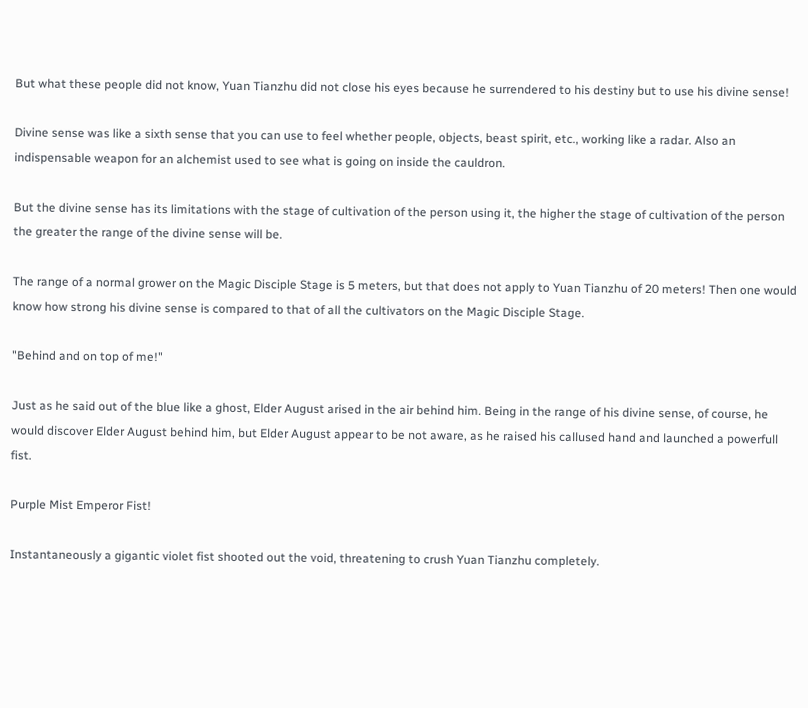But what these people did not know, Yuan Tianzhu did not close his eyes because he surrendered to his destiny but to use his divine sense!

Divine sense was like a sixth sense that you can use to feel whether people, objects, beast spirit, etc., working like a radar. Also an indispensable weapon for an alchemist used to see what is going on inside the cauldron.

But the divine sense has its limitations with the stage of cultivation of the person using it, the higher the stage of cultivation of the person the greater the range of the divine sense will be.

The range of a normal grower on the Magic Disciple Stage is 5 meters, but that does not apply to Yuan Tianzhu of 20 meters! Then one would know how strong his divine sense is compared to that of all the cultivators on the Magic Disciple Stage.

"Behind and on top of me!"

Just as he said out of the blue like a ghost, Elder August arised in the air behind him. Being in the range of his divine sense, of course, he would discover Elder August behind him, but Elder August appear to be not aware, as he raised his callused hand and launched a powerfull fist.

Purple Mist Emperor Fist!

Instantaneously a gigantic violet fist shooted out the void, threatening to crush Yuan Tianzhu completely.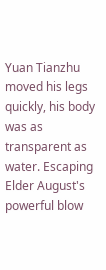Yuan Tianzhu moved his legs quickly, his body was as transparent as water. Escaping Elder August's powerful blow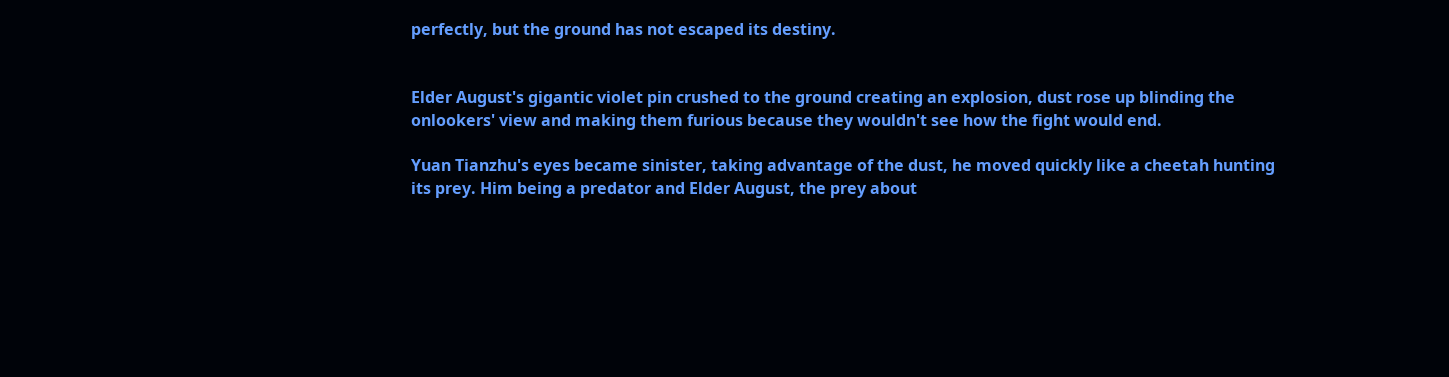perfectly, but the ground has not escaped its destiny.


Elder August's gigantic violet pin crushed to the ground creating an explosion, dust rose up blinding the onlookers' view and making them furious because they wouldn't see how the fight would end.

Yuan Tianzhu's eyes became sinister, taking advantage of the dust, he moved quickly like a cheetah hunting its prey. Him being a predator and Elder August, the prey about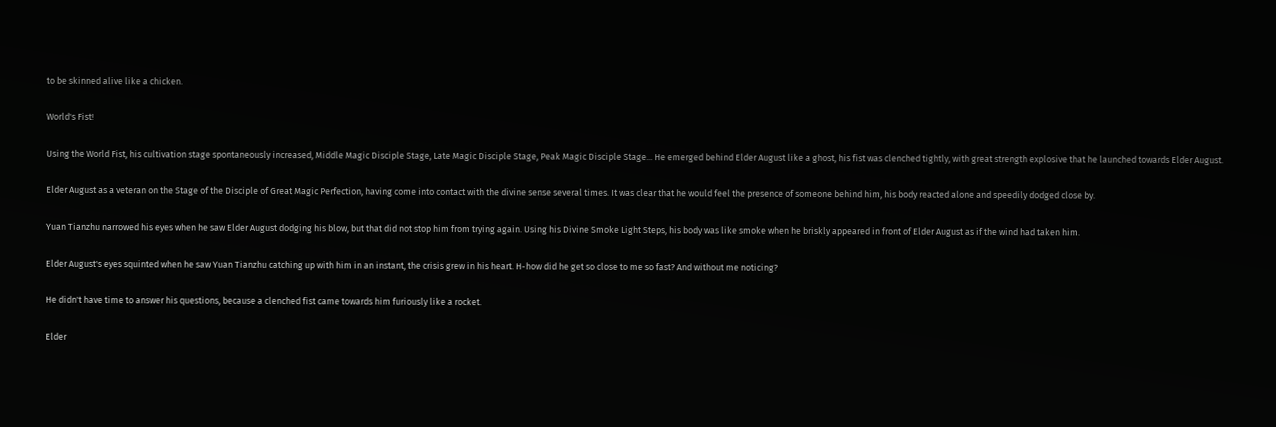to be skinned alive like a chicken.

World's Fist!

Using the World Fist, his cultivation stage spontaneously increased, Middle Magic Disciple Stage, Late Magic Disciple Stage, Peak Magic Disciple Stage... He emerged behind Elder August like a ghost, his fist was clenched tightly, with great strength explosive that he launched towards Elder August.

Elder August as a veteran on the Stage of the Disciple of Great Magic Perfection, having come into contact with the divine sense several times. It was clear that he would feel the presence of someone behind him, his body reacted alone and speedily dodged close by.

Yuan Tianzhu narrowed his eyes when he saw Elder August dodging his blow, but that did not stop him from trying again. Using his Divine Smoke Light Steps, his body was like smoke when he briskly appeared in front of Elder August as if the wind had taken him.

Elder August's eyes squinted when he saw Yuan Tianzhu catching up with him in an instant, the crisis grew in his heart. H-how did he get so close to me so fast? And without me noticing?

He didn't have time to answer his questions, because a clenched fist came towards him furiously like a rocket.

Elder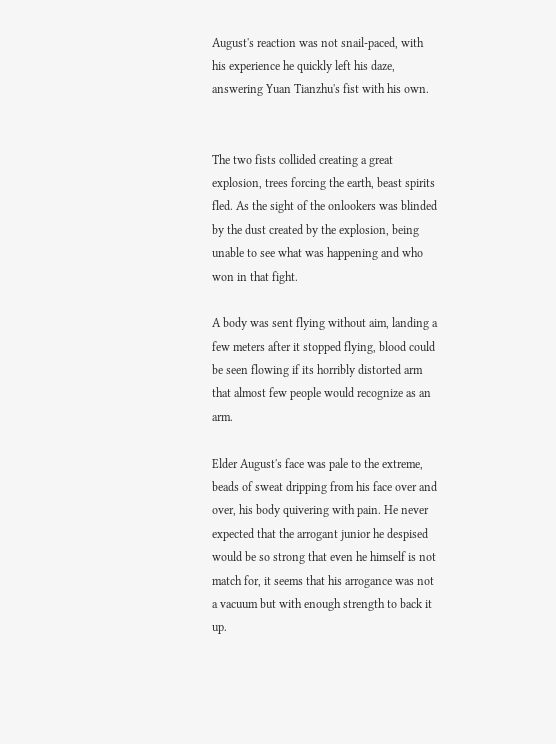August's reaction was not snail-paced, with his experience he quickly left his daze, answering Yuan Tianzhu's fist with his own.


The two fists collided creating a great explosion, trees forcing the earth, beast spirits fled. As the sight of the onlookers was blinded by the dust created by the explosion, being unable to see what was happening and who won in that fight.

A body was sent flying without aim, landing a few meters after it stopped flying, blood could be seen flowing if its horribly distorted arm that almost few people would recognize as an arm.

Elder August's face was pale to the extreme, beads of sweat dripping from his face over and over, his body quivering with pain. He never expected that the arrogant junior he despised would be so strong that even he himself is not match for, it seems that his arrogance was not a vacuum but with enough strength to back it up.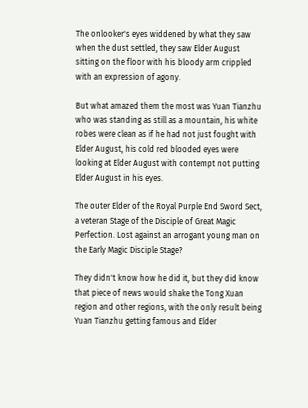The onlooker's eyes widdened by what they saw when the dust settled, they saw Elder August sitting on the floor with his bloody arm crippled with an expression of agony.

But what amazed them the most was Yuan Tianzhu who was standing as still as a mountain, his white robes were clean as if he had not just fought with Elder August, his cold red blooded eyes were looking at Elder August with contempt not putting Elder August in his eyes.

The outer Elder of the Royal Purple End Sword Sect, a veteran Stage of the Disciple of Great Magic Perfection. Lost against an arrogant young man on the Early Magic Disciple Stage?

They didn't know how he did it, but they did know that piece of news would shake the Tong Xuan region and other regions, with the only result being Yuan Tianzhu getting famous and Elder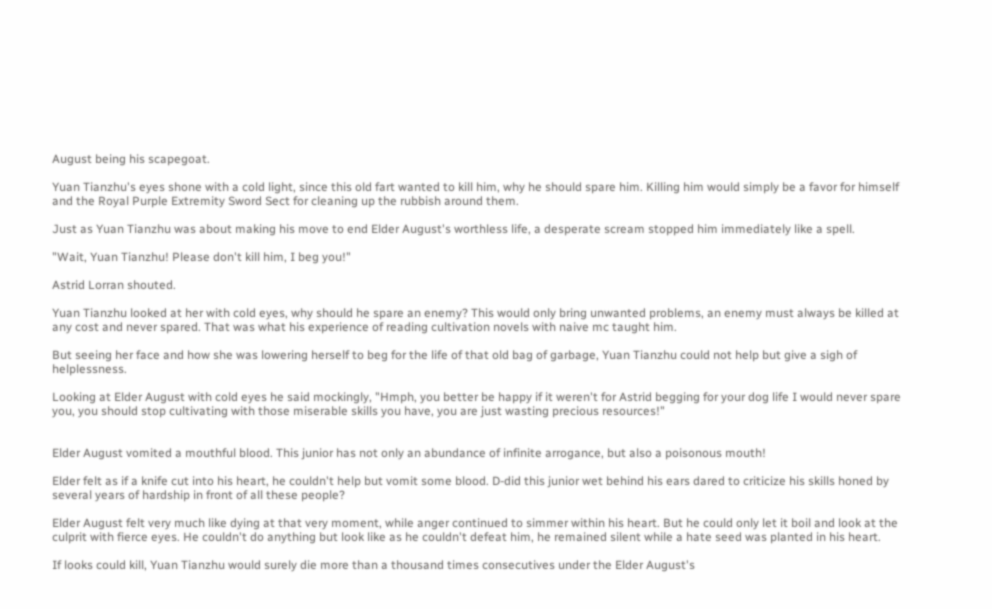August being his scapegoat.

Yuan Tianzhu's eyes shone with a cold light, since this old fart wanted to kill him, why he should spare him. Killing him would simply be a favor for himself and the Royal Purple Extremity Sword Sect for cleaning up the rubbish around them.

Just as Yuan Tianzhu was about making his move to end Elder August's worthless life, a desperate scream stopped him immediately like a spell.

"Wait, Yuan Tianzhu! Please don't kill him, I beg you!"

Astrid Lorran shouted.

Yuan Tianzhu looked at her with cold eyes, why should he spare an enemy? This would only bring unwanted problems, an enemy must always be killed at any cost and never spared. That was what his experience of reading cultivation novels with naive mc taught him.

But seeing her face and how she was lowering herself to beg for the life of that old bag of garbage, Yuan Tianzhu could not help but give a sigh of helplessness.

Looking at Elder August with cold eyes he said mockingly, "Hmph, you better be happy if it weren't for Astrid begging for your dog life I would never spare you, you should stop cultivating with those miserable skills you have, you are just wasting precious resources!"


Elder August vomited a mouthful blood. This junior has not only an abundance of infinite arrogance, but also a poisonous mouth!

Elder felt as if a knife cut into his heart, he couldn't help but vomit some blood. D-did this junior wet behind his ears dared to criticize his skills honed by several years of hardship in front of all these people?

Elder August felt very much like dying at that very moment, while anger continued to simmer within his heart. But he could only let it boil and look at the culprit with fierce eyes. He couldn't do anything but look like as he couldn't defeat him, he remained silent while a hate seed was planted in his heart.

If looks could kill, Yuan Tianzhu would surely die more than a thousand times consecutives under the Elder August's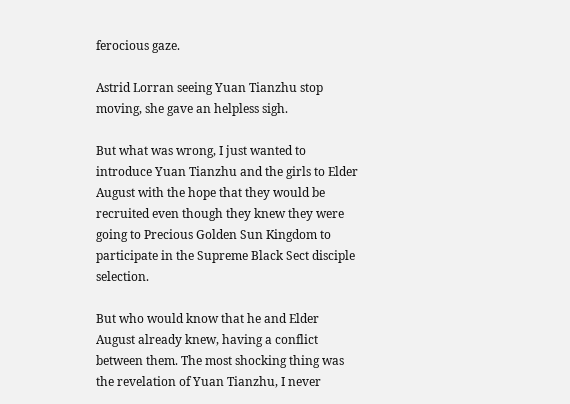ferocious gaze.

Astrid Lorran seeing Yuan Tianzhu stop moving, she gave an helpless sigh.

But what was wrong, I just wanted to introduce Yuan Tianzhu and the girls to Elder August with the hope that they would be recruited even though they knew they were going to Precious Golden Sun Kingdom to participate in the Supreme Black Sect disciple selection.

But who would know that he and Elder August already knew, having a conflict between them. The most shocking thing was the revelation of Yuan Tianzhu, I never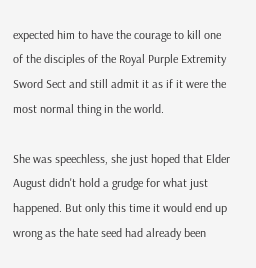expected him to have the courage to kill one of the disciples of the Royal Purple Extremity Sword Sect and still admit it as if it were the most normal thing in the world.

She was speechless, she just hoped that Elder August didn't hold a grudge for what just happened. But only this time it would end up wrong as the hate seed had already been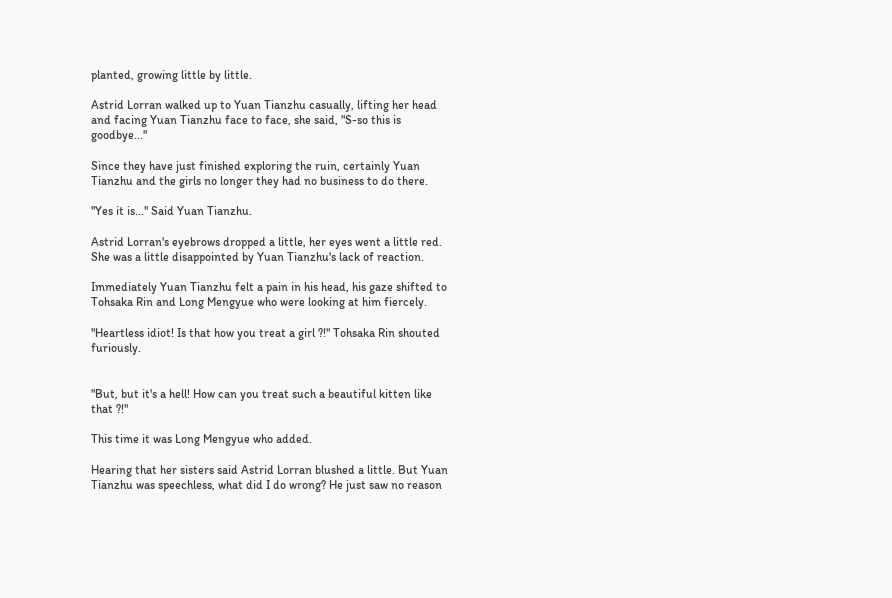planted, growing little by little.

Astrid Lorran walked up to Yuan Tianzhu casually, lifting her head and facing Yuan Tianzhu face to face, she said, "S-so this is goodbye..."

Since they have just finished exploring the ruin, certainly Yuan Tianzhu and the girls no longer they had no business to do there.

"Yes it is..." Said Yuan Tianzhu.

Astrid Lorran's eyebrows dropped a little, her eyes went a little red. She was a little disappointed by Yuan Tianzhu's lack of reaction.

Immediately Yuan Tianzhu felt a pain in his head, his gaze shifted to Tohsaka Rin and Long Mengyue who were looking at him fiercely.

"Heartless idiot! Is that how you treat a girl ?!" Tohsaka Rin shouted furiously.


"But, but it's a hell! How can you treat such a beautiful kitten like that ?!"

This time it was Long Mengyue who added.

Hearing that her sisters said Astrid Lorran blushed a little. But Yuan Tianzhu was speechless, what did I do wrong? He just saw no reason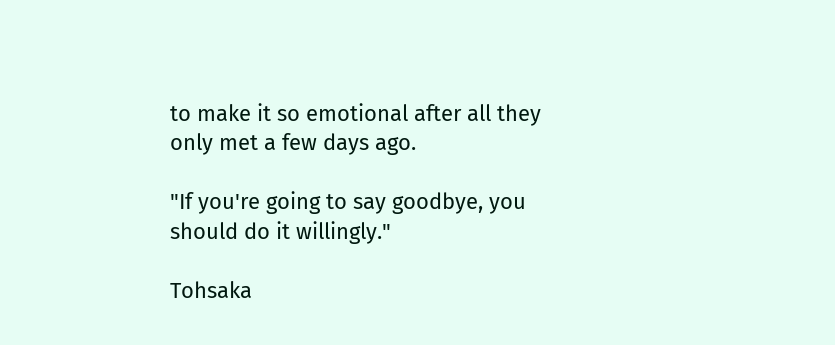to make it so emotional after all they only met a few days ago.

"If you're going to say goodbye, you should do it willingly."

Tohsaka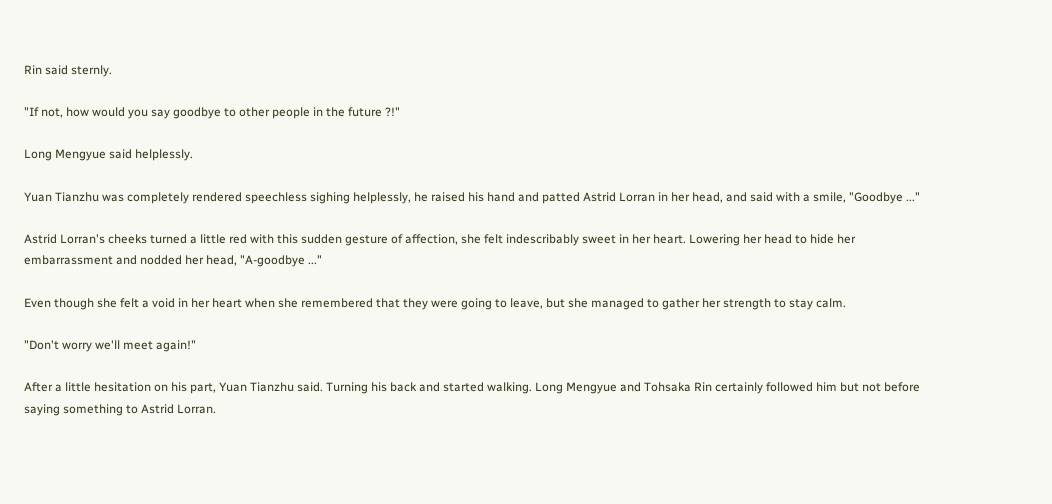Rin said sternly.

"If not, how would you say goodbye to other people in the future ?!"

Long Mengyue said helplessly.

Yuan Tianzhu was completely rendered speechless sighing helplessly, he raised his hand and patted Astrid Lorran in her head, and said with a smile, "Goodbye ..."

Astrid Lorran's cheeks turned a little red with this sudden gesture of affection, she felt indescribably sweet in her heart. Lowering her head to hide her embarrassment and nodded her head, "A-goodbye ..."

Even though she felt a void in her heart when she remembered that they were going to leave, but she managed to gather her strength to stay calm.

"Don't worry we'll meet again!"

After a little hesitation on his part, Yuan Tianzhu said. Turning his back and started walking. Long Mengyue and Tohsaka Rin certainly followed him but not before saying something to Astrid Lorran.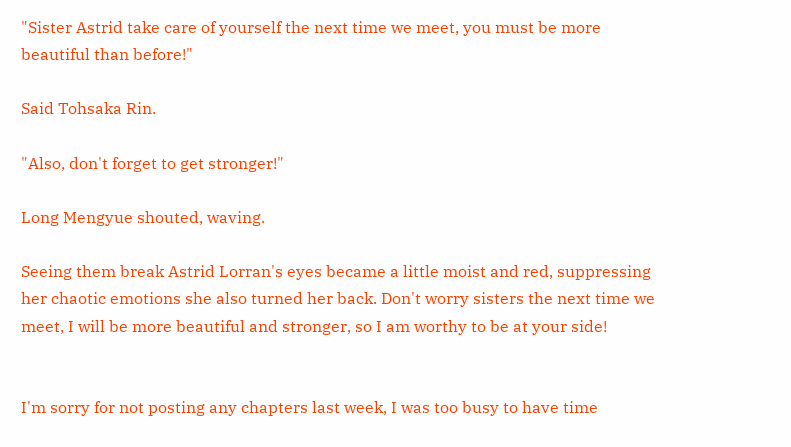"Sister Astrid take care of yourself the next time we meet, you must be more beautiful than before!"

Said Tohsaka Rin.

"Also, don't forget to get stronger!"

Long Mengyue shouted, waving.

Seeing them break Astrid Lorran's eyes became a little moist and red, suppressing her chaotic emotions she also turned her back. Don't worry sisters the next time we meet, I will be more beautiful and stronger, so I am worthy to be at your side!


I'm sorry for not posting any chapters last week, I was too busy to have time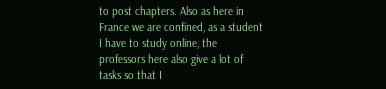to post chapters. Also as here in France we are confined, as a student I have to study online, the professors here also give a lot of tasks so that I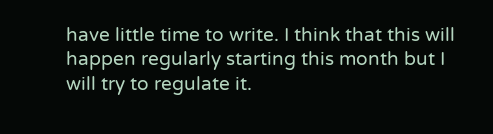have little time to write. I think that this will happen regularly starting this month but I will try to regulate it.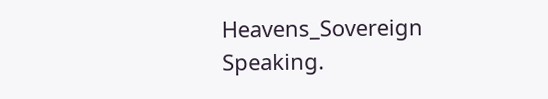Heavens_Sovereign Speaking.